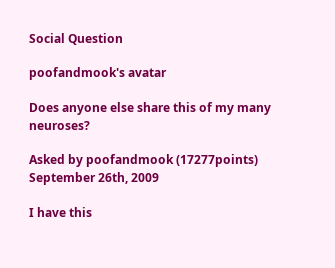Social Question

poofandmook's avatar

Does anyone else share this of my many neuroses?

Asked by poofandmook (17277points) September 26th, 2009

I have this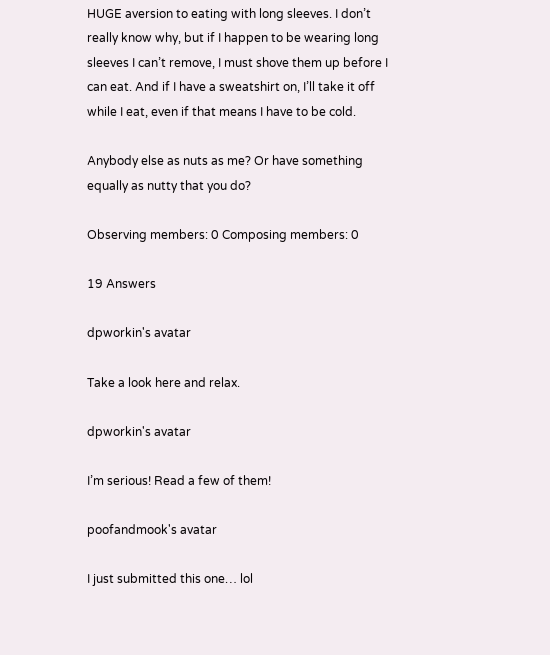HUGE aversion to eating with long sleeves. I don’t really know why, but if I happen to be wearing long sleeves I can’t remove, I must shove them up before I can eat. And if I have a sweatshirt on, I’ll take it off while I eat, even if that means I have to be cold.

Anybody else as nuts as me? Or have something equally as nutty that you do?

Observing members: 0 Composing members: 0

19 Answers

dpworkin's avatar

Take a look here and relax.

dpworkin's avatar

I’m serious! Read a few of them!

poofandmook's avatar

I just submitted this one… lol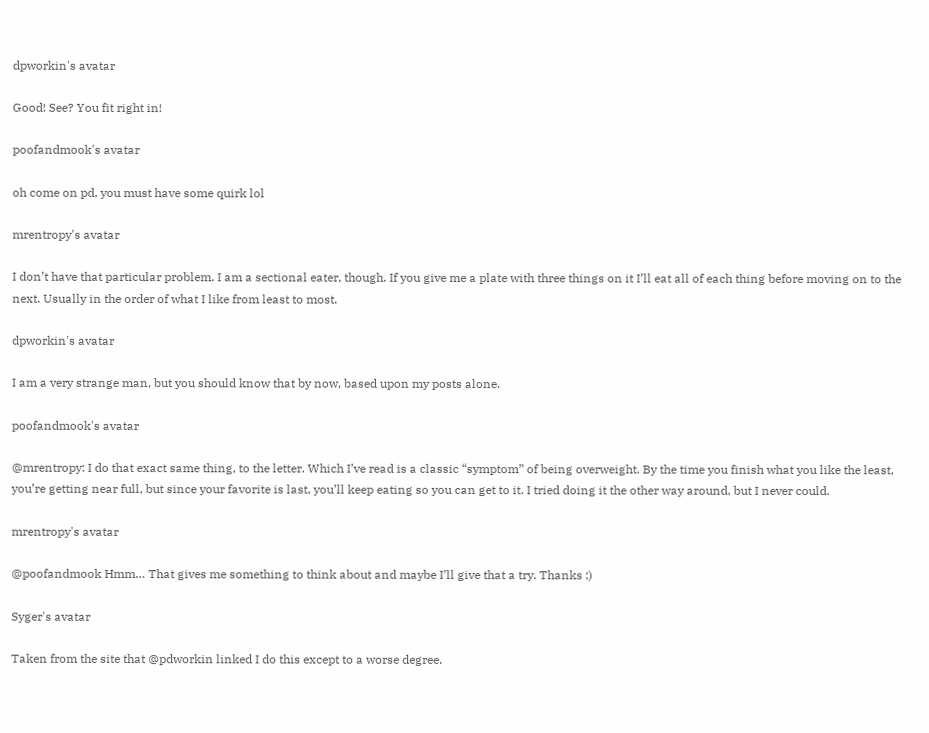dpworkin's avatar

Good! See? You fit right in!

poofandmook's avatar

oh come on pd, you must have some quirk lol

mrentropy's avatar

I don’t have that particular problem. I am a sectional eater, though. If you give me a plate with three things on it I’ll eat all of each thing before moving on to the next. Usually in the order of what I like from least to most.

dpworkin's avatar

I am a very strange man, but you should know that by now, based upon my posts alone.

poofandmook's avatar

@mrentropy: I do that exact same thing, to the letter. Which I’ve read is a classic “symptom” of being overweight. By the time you finish what you like the least, you’re getting near full, but since your favorite is last, you’ll keep eating so you can get to it. I tried doing it the other way around, but I never could.

mrentropy's avatar

@poofandmook Hmm… That gives me something to think about and maybe I’ll give that a try. Thanks :)

Syger's avatar

Taken from the site that @pdworkin linked I do this except to a worse degree.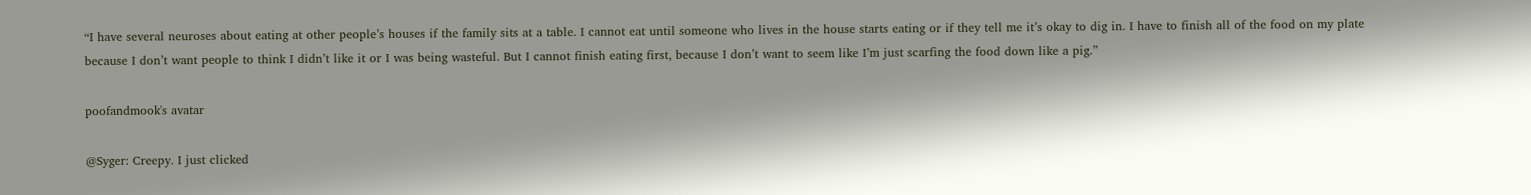“I have several neuroses about eating at other people’s houses if the family sits at a table. I cannot eat until someone who lives in the house starts eating or if they tell me it’s okay to dig in. I have to finish all of the food on my plate because I don’t want people to think I didn’t like it or I was being wasteful. But I cannot finish eating first, because I don’t want to seem like I’m just scarfing the food down like a pig.”

poofandmook's avatar

@Syger: Creepy. I just clicked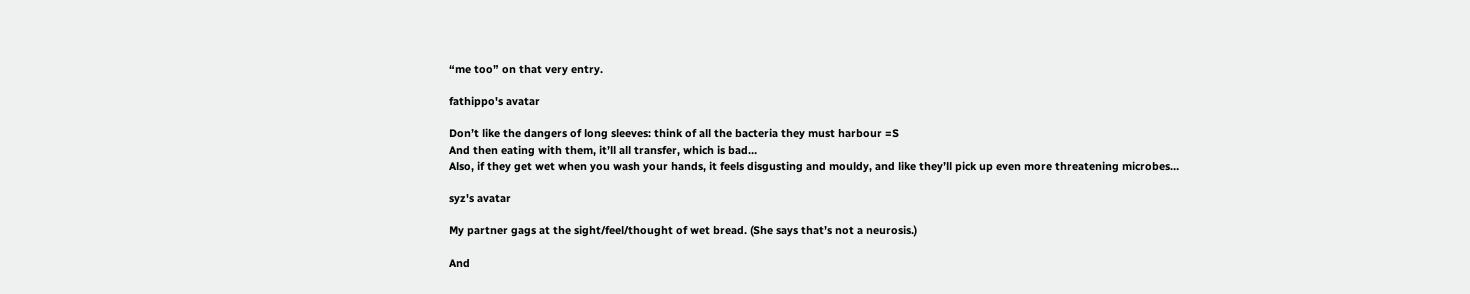“me too” on that very entry.

fathippo's avatar

Don’t like the dangers of long sleeves: think of all the bacteria they must harbour =S
And then eating with them, it’ll all transfer, which is bad…
Also, if they get wet when you wash your hands, it feels disgusting and mouldy, and like they’ll pick up even more threatening microbes…

syz's avatar

My partner gags at the sight/feel/thought of wet bread. (She says that’s not a neurosis.)

And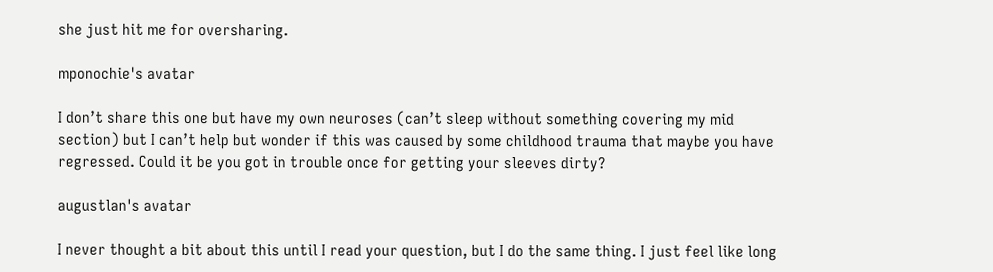she just hit me for oversharing.

mponochie's avatar

I don’t share this one but have my own neuroses (can’t sleep without something covering my mid section) but I can’t help but wonder if this was caused by some childhood trauma that maybe you have regressed. Could it be you got in trouble once for getting your sleeves dirty?

augustlan's avatar

I never thought a bit about this until I read your question, but I do the same thing. I just feel like long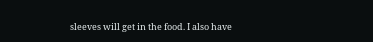sleeves will get in the food. I also have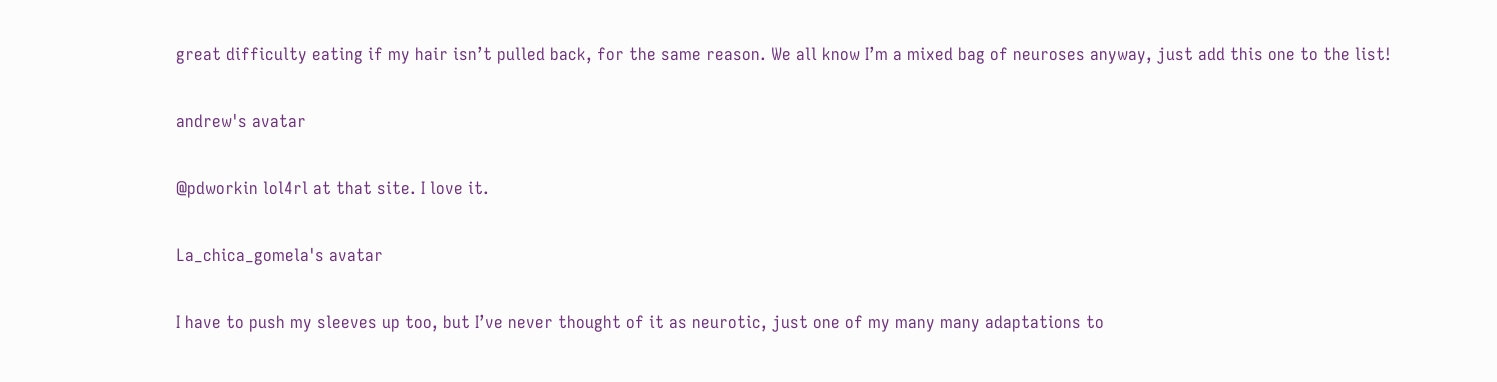great difficulty eating if my hair isn’t pulled back, for the same reason. We all know I’m a mixed bag of neuroses anyway, just add this one to the list!

andrew's avatar

@pdworkin lol4rl at that site. I love it.

La_chica_gomela's avatar

I have to push my sleeves up too, but I’ve never thought of it as neurotic, just one of my many many adaptations to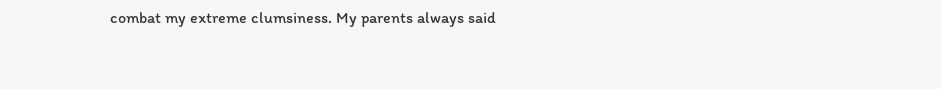combat my extreme clumsiness. My parents always said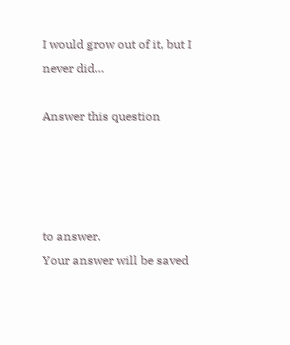I would grow out of it, but I never did…

Answer this question




to answer.
Your answer will be saved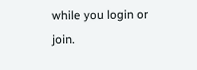while you login or join.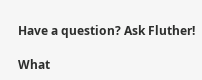Have a question? Ask Fluther!

What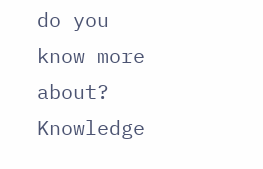do you know more about?
Knowledge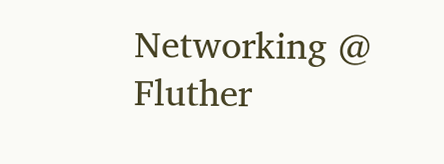Networking @ Fluther